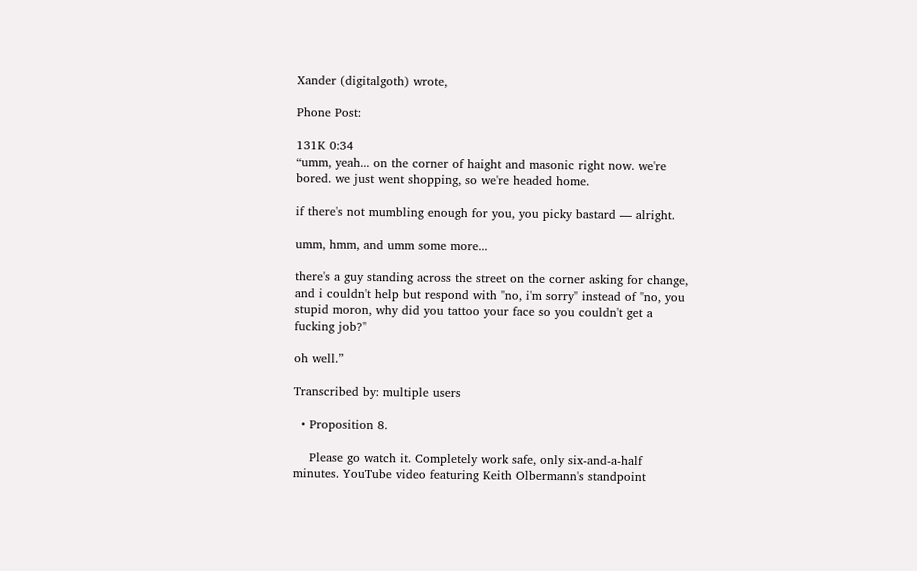Xander (digitalgoth) wrote,

Phone Post:

131K 0:34
“umm, yeah... on the corner of haight and masonic right now. we're bored. we just went shopping, so we're headed home.

if there's not mumbling enough for you, you picky bastard — alright.

umm, hmm, and umm some more...

there's a guy standing across the street on the corner asking for change, and i couldn't help but respond with "no, i'm sorry" instead of "no, you stupid moron, why did you tattoo your face so you couldn't get a fucking job?"

oh well.”

Transcribed by: multiple users

  • Proposition 8.

    Please go watch it. Completely work safe, only six-and-a-half minutes. YouTube video featuring Keith Olbermann's standpoint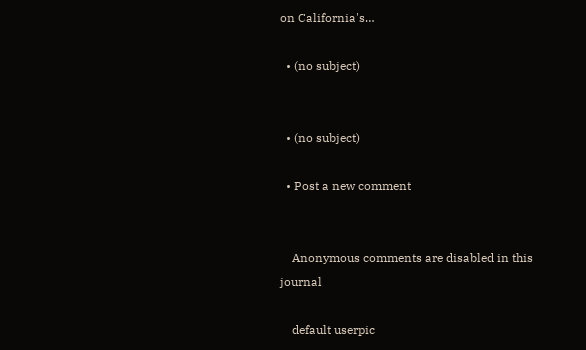on California's…

  • (no subject)


  • (no subject)

  • Post a new comment


    Anonymous comments are disabled in this journal

    default userpic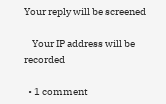Your reply will be screened

    Your IP address will be recorded

  • 1 comment